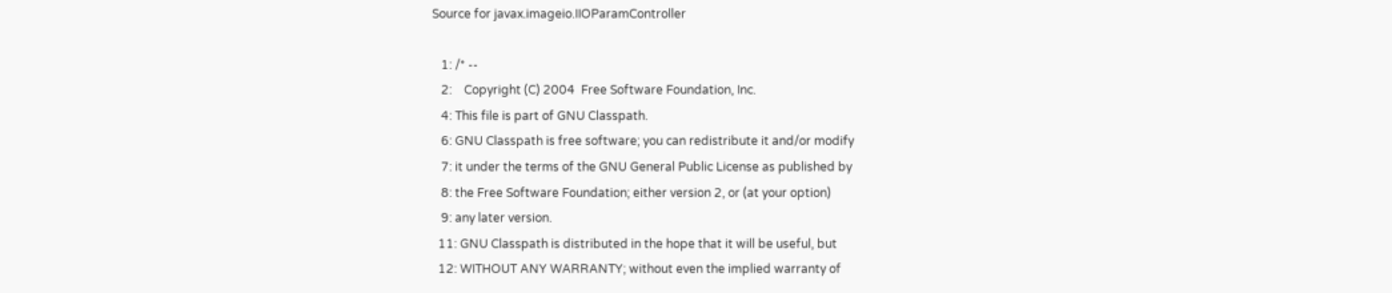Source for javax.imageio.IIOParamController

   1: /* --
   2:    Copyright (C) 2004  Free Software Foundation, Inc.
   4: This file is part of GNU Classpath.
   6: GNU Classpath is free software; you can redistribute it and/or modify
   7: it under the terms of the GNU General Public License as published by
   8: the Free Software Foundation; either version 2, or (at your option)
   9: any later version.
  11: GNU Classpath is distributed in the hope that it will be useful, but
  12: WITHOUT ANY WARRANTY; without even the implied warranty of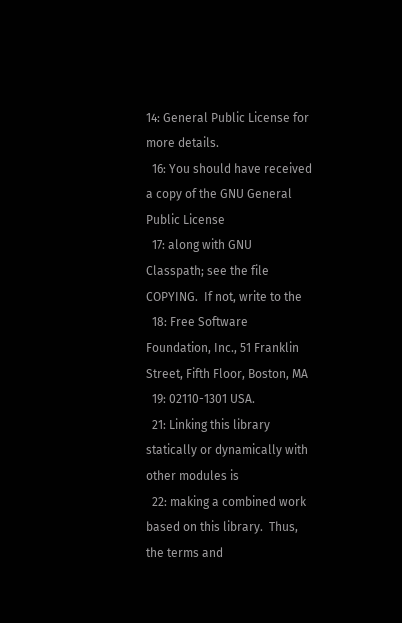14: General Public License for more details.
  16: You should have received a copy of the GNU General Public License
  17: along with GNU Classpath; see the file COPYING.  If not, write to the
  18: Free Software Foundation, Inc., 51 Franklin Street, Fifth Floor, Boston, MA
  19: 02110-1301 USA.
  21: Linking this library statically or dynamically with other modules is
  22: making a combined work based on this library.  Thus, the terms and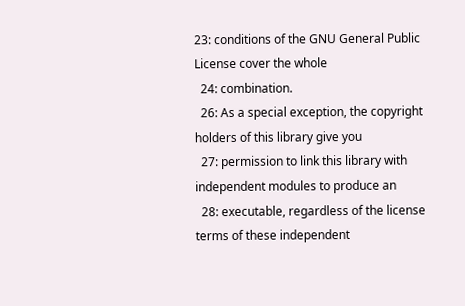23: conditions of the GNU General Public License cover the whole
  24: combination.
  26: As a special exception, the copyright holders of this library give you
  27: permission to link this library with independent modules to produce an
  28: executable, regardless of the license terms of these independent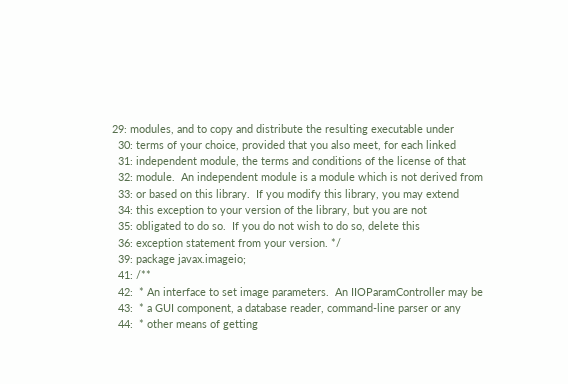29: modules, and to copy and distribute the resulting executable under
  30: terms of your choice, provided that you also meet, for each linked
  31: independent module, the terms and conditions of the license of that
  32: module.  An independent module is a module which is not derived from
  33: or based on this library.  If you modify this library, you may extend
  34: this exception to your version of the library, but you are not
  35: obligated to do so.  If you do not wish to do so, delete this
  36: exception statement from your version. */
  39: package javax.imageio;
  41: /**
  42:  * An interface to set image parameters.  An IIOParamController may be
  43:  * a GUI component, a database reader, command-line parser or any
  44:  * other means of getting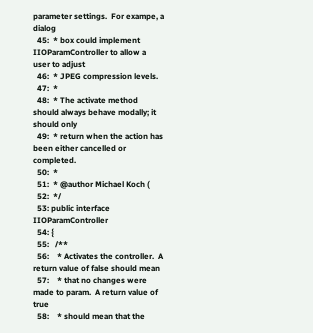parameter settings.  For exampe, a dialog
  45:  * box could implement IIOParamController to allow a user to adjust
  46:  * JPEG compression levels.
  47:  *
  48:  * The activate method should always behave modally; it should only
  49:  * return when the action has been either cancelled or completed.
  50:  *
  51:  * @author Michael Koch (
  52:  */
  53: public interface IIOParamController
  54: {
  55:   /**
  56:    * Activates the controller.  A return value of false should mean
  57:    * that no changes were made to param.  A return value of true
  58:    * should mean that the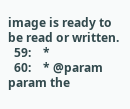image is ready to be read or written.
  59:    *
  60:    * @param param the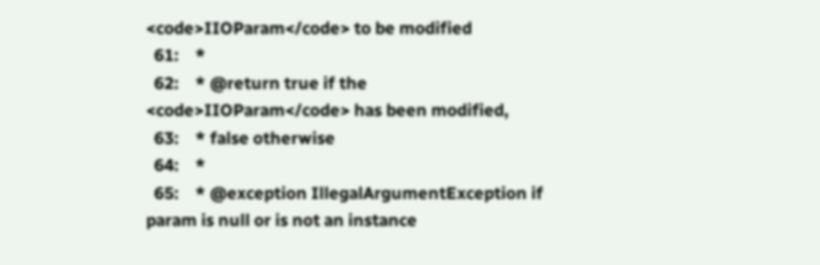<code>IIOParam</code> to be modified
  61:    *
  62:    * @return true if the <code>IIOParam</code> has been modified,
  63:    * false otherwise
  64:    *
  65:    * @exception IllegalArgumentException if param is null or is not an instance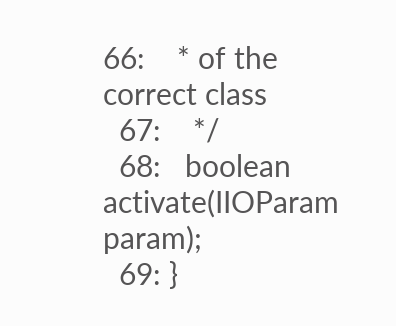66:    * of the correct class
  67:    */
  68:   boolean activate(IIOParam param);
  69: }